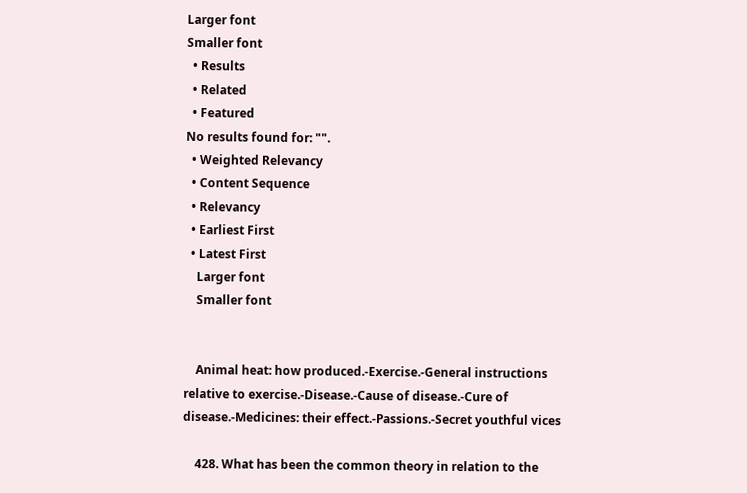Larger font
Smaller font
  • Results
  • Related
  • Featured
No results found for: "".
  • Weighted Relevancy
  • Content Sequence
  • Relevancy
  • Earliest First
  • Latest First
    Larger font
    Smaller font


    Animal heat: how produced.-Exercise.-General instructions relative to exercise.-Disease.-Cause of disease.-Cure of disease.-Medicines: their effect.-Passions.-Secret youthful vices

    428. What has been the common theory in relation to the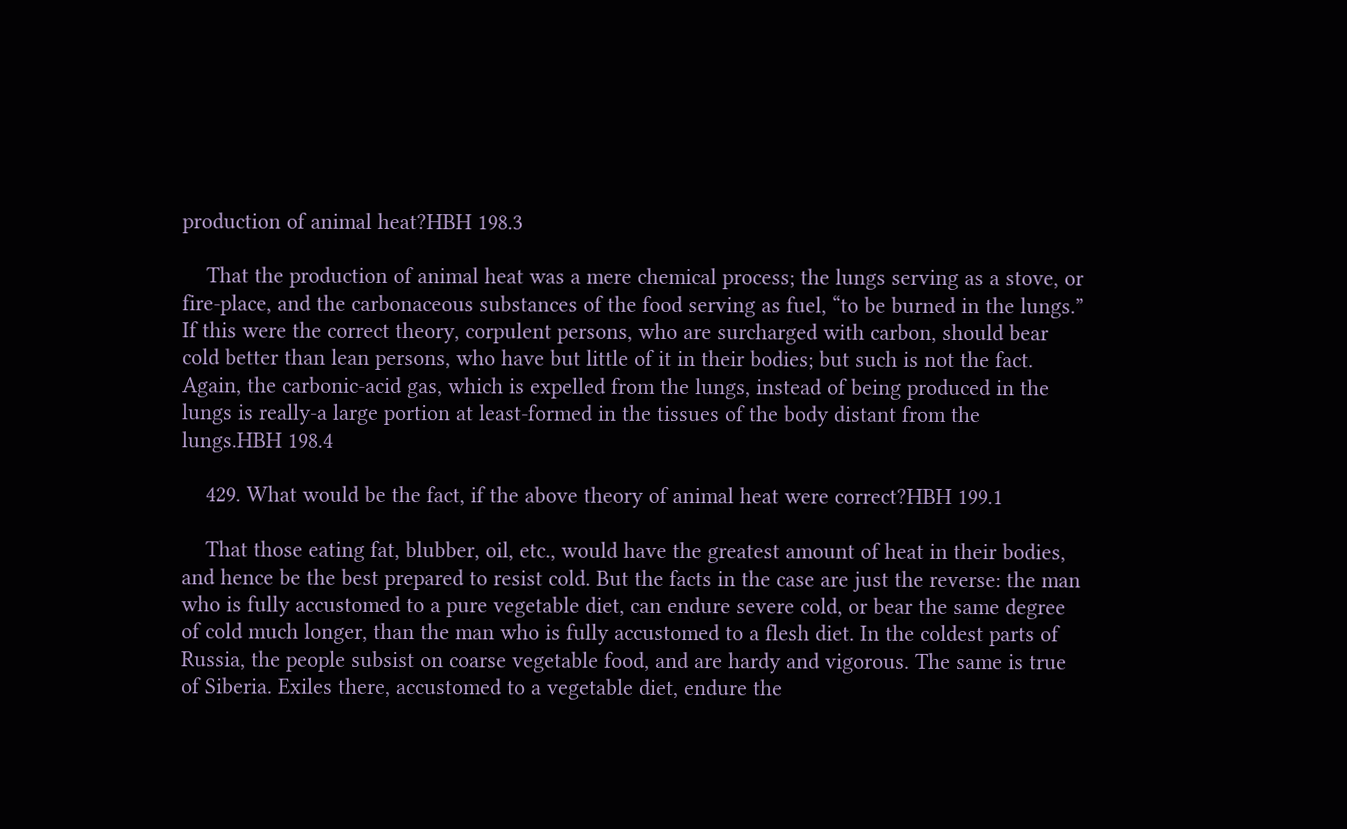production of animal heat?HBH 198.3

    That the production of animal heat was a mere chemical process; the lungs serving as a stove, or fire-place, and the carbonaceous substances of the food serving as fuel, “to be burned in the lungs.” If this were the correct theory, corpulent persons, who are surcharged with carbon, should bear cold better than lean persons, who have but little of it in their bodies; but such is not the fact. Again, the carbonic-acid gas, which is expelled from the lungs, instead of being produced in the lungs is really-a large portion at least-formed in the tissues of the body distant from the lungs.HBH 198.4

    429. What would be the fact, if the above theory of animal heat were correct?HBH 199.1

    That those eating fat, blubber, oil, etc., would have the greatest amount of heat in their bodies, and hence be the best prepared to resist cold. But the facts in the case are just the reverse: the man who is fully accustomed to a pure vegetable diet, can endure severe cold, or bear the same degree of cold much longer, than the man who is fully accustomed to a flesh diet. In the coldest parts of Russia, the people subsist on coarse vegetable food, and are hardy and vigorous. The same is true of Siberia. Exiles there, accustomed to a vegetable diet, endure the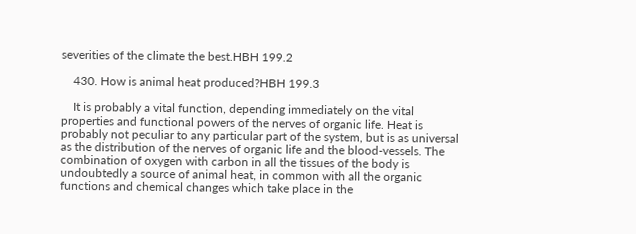severities of the climate the best.HBH 199.2

    430. How is animal heat produced?HBH 199.3

    It is probably a vital function, depending immediately on the vital properties and functional powers of the nerves of organic life. Heat is probably not peculiar to any particular part of the system, but is as universal as the distribution of the nerves of organic life and the blood-vessels. The combination of oxygen with carbon in all the tissues of the body is undoubtedly a source of animal heat, in common with all the organic functions and chemical changes which take place in the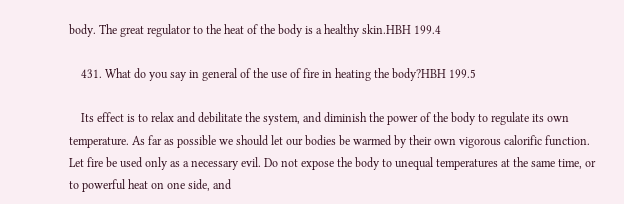body. The great regulator to the heat of the body is a healthy skin.HBH 199.4

    431. What do you say in general of the use of fire in heating the body?HBH 199.5

    Its effect is to relax and debilitate the system, and diminish the power of the body to regulate its own temperature. As far as possible we should let our bodies be warmed by their own vigorous calorific function. Let fire be used only as a necessary evil. Do not expose the body to unequal temperatures at the same time, or to powerful heat on one side, and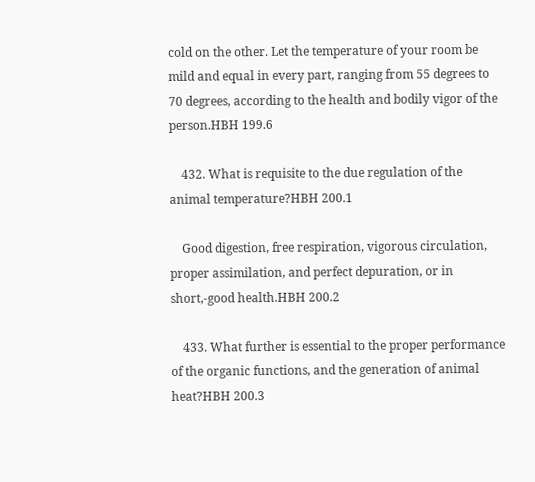cold on the other. Let the temperature of your room be mild and equal in every part, ranging from 55 degrees to 70 degrees, according to the health and bodily vigor of the person.HBH 199.6

    432. What is requisite to the due regulation of the animal temperature?HBH 200.1

    Good digestion, free respiration, vigorous circulation, proper assimilation, and perfect depuration, or in short,-good health.HBH 200.2

    433. What further is essential to the proper performance of the organic functions, and the generation of animal heat?HBH 200.3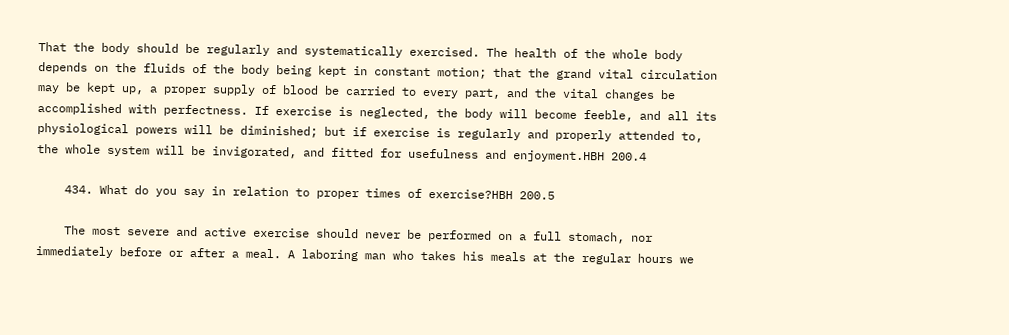That the body should be regularly and systematically exercised. The health of the whole body depends on the fluids of the body being kept in constant motion; that the grand vital circulation may be kept up, a proper supply of blood be carried to every part, and the vital changes be accomplished with perfectness. If exercise is neglected, the body will become feeble, and all its physiological powers will be diminished; but if exercise is regularly and properly attended to, the whole system will be invigorated, and fitted for usefulness and enjoyment.HBH 200.4

    434. What do you say in relation to proper times of exercise?HBH 200.5

    The most severe and active exercise should never be performed on a full stomach, nor immediately before or after a meal. A laboring man who takes his meals at the regular hours we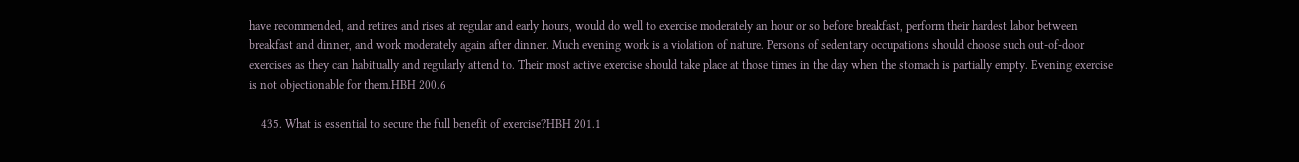have recommended, and retires and rises at regular and early hours, would do well to exercise moderately an hour or so before breakfast, perform their hardest labor between breakfast and dinner, and work moderately again after dinner. Much evening work is a violation of nature. Persons of sedentary occupations should choose such out-of-door exercises as they can habitually and regularly attend to. Their most active exercise should take place at those times in the day when the stomach is partially empty. Evening exercise is not objectionable for them.HBH 200.6

    435. What is essential to secure the full benefit of exercise?HBH 201.1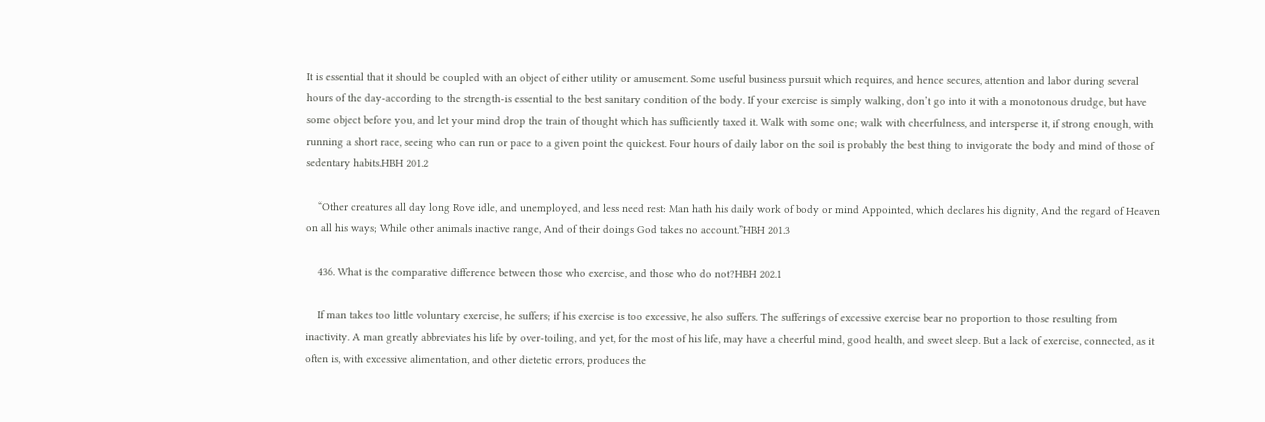It is essential that it should be coupled with an object of either utility or amusement. Some useful business pursuit which requires, and hence secures, attention and labor during several hours of the day-according to the strength-is essential to the best sanitary condition of the body. If your exercise is simply walking, don’t go into it with a monotonous drudge, but have some object before you, and let your mind drop the train of thought which has sufficiently taxed it. Walk with some one; walk with cheerfulness, and intersperse it, if strong enough, with running a short race, seeing who can run or pace to a given point the quickest. Four hours of daily labor on the soil is probably the best thing to invigorate the body and mind of those of sedentary habits.HBH 201.2

    “Other creatures all day long Rove idle, and unemployed, and less need rest: Man hath his daily work of body or mind Appointed, which declares his dignity, And the regard of Heaven on all his ways; While other animals inactive range, And of their doings God takes no account.”HBH 201.3

    436. What is the comparative difference between those who exercise, and those who do not?HBH 202.1

    If man takes too little voluntary exercise, he suffers; if his exercise is too excessive, he also suffers. The sufferings of excessive exercise bear no proportion to those resulting from inactivity. A man greatly abbreviates his life by over-toiling, and yet, for the most of his life, may have a cheerful mind, good health, and sweet sleep. But a lack of exercise, connected, as it often is, with excessive alimentation, and other dietetic errors, produces the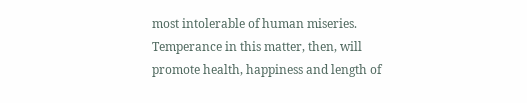most intolerable of human miseries. Temperance in this matter, then, will promote health, happiness and length of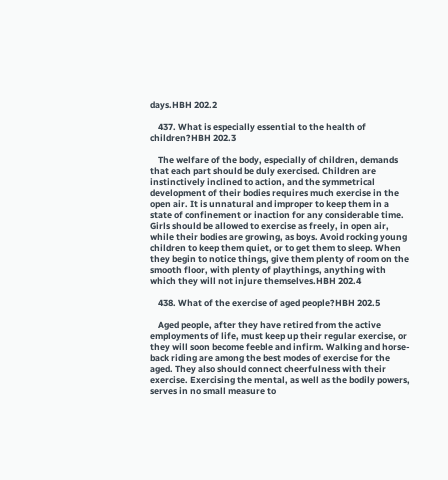days.HBH 202.2

    437. What is especially essential to the health of children?HBH 202.3

    The welfare of the body, especially of children, demands that each part should be duly exercised. Children are instinctively inclined to action, and the symmetrical development of their bodies requires much exercise in the open air. It is unnatural and improper to keep them in a state of confinement or inaction for any considerable time. Girls should be allowed to exercise as freely, in open air, while their bodies are growing, as boys. Avoid rocking young children to keep them quiet, or to get them to sleep. When they begin to notice things, give them plenty of room on the smooth floor, with plenty of playthings, anything with which they will not injure themselves.HBH 202.4

    438. What of the exercise of aged people?HBH 202.5

    Aged people, after they have retired from the active employments of life, must keep up their regular exercise, or they will soon become feeble and infirm. Walking and horse-back riding are among the best modes of exercise for the aged. They also should connect cheerfulness with their exercise. Exercising the mental, as well as the bodily powers, serves in no small measure to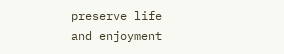preserve life and enjoyment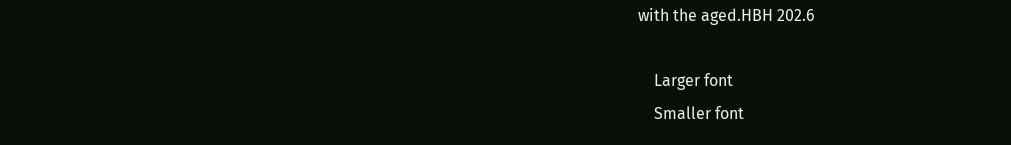with the aged.HBH 202.6

    Larger font
    Smaller font